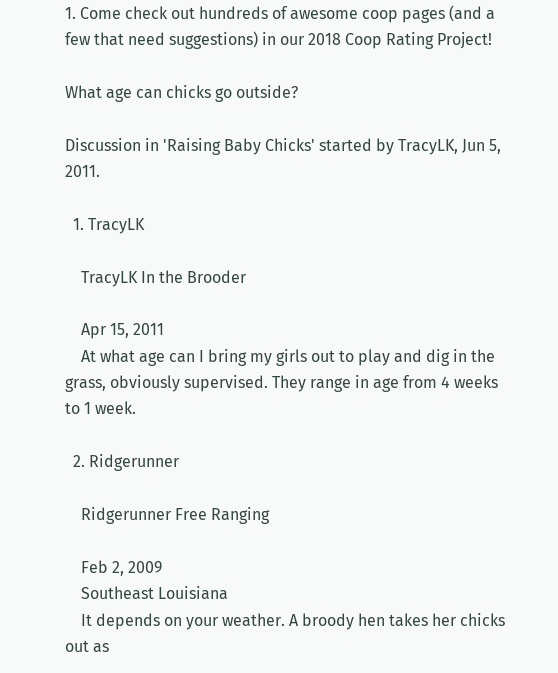1. Come check out hundreds of awesome coop pages (and a few that need suggestions) in our 2018 Coop Rating Project!

What age can chicks go outside?

Discussion in 'Raising Baby Chicks' started by TracyLK, Jun 5, 2011.

  1. TracyLK

    TracyLK In the Brooder

    Apr 15, 2011
    At what age can I bring my girls out to play and dig in the grass, obviously supervised. They range in age from 4 weeks to 1 week.

  2. Ridgerunner

    Ridgerunner Free Ranging

    Feb 2, 2009
    Southeast Louisiana
    It depends on your weather. A broody hen takes her chicks out as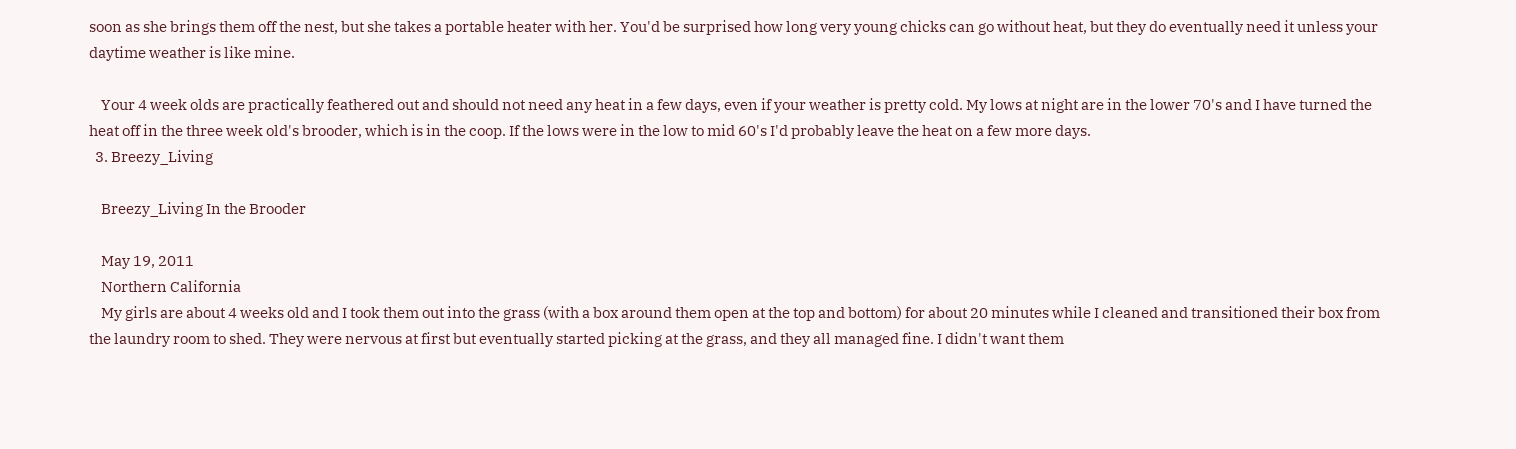soon as she brings them off the nest, but she takes a portable heater with her. You'd be surprised how long very young chicks can go without heat, but they do eventually need it unless your daytime weather is like mine.

    Your 4 week olds are practically feathered out and should not need any heat in a few days, even if your weather is pretty cold. My lows at night are in the lower 70's and I have turned the heat off in the three week old's brooder, which is in the coop. If the lows were in the low to mid 60's I'd probably leave the heat on a few more days.
  3. Breezy_Living

    Breezy_Living In the Brooder

    May 19, 2011
    Northern California
    My girls are about 4 weeks old and I took them out into the grass (with a box around them open at the top and bottom) for about 20 minutes while I cleaned and transitioned their box from the laundry room to shed. They were nervous at first but eventually started picking at the grass, and they all managed fine. I didn't want them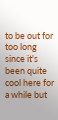to be out for too long since it's been quite cool here for a while but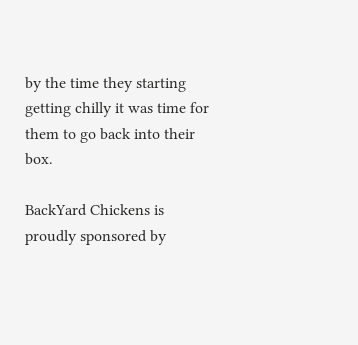by the time they starting getting chilly it was time for them to go back into their box.

BackYard Chickens is proudly sponsored by